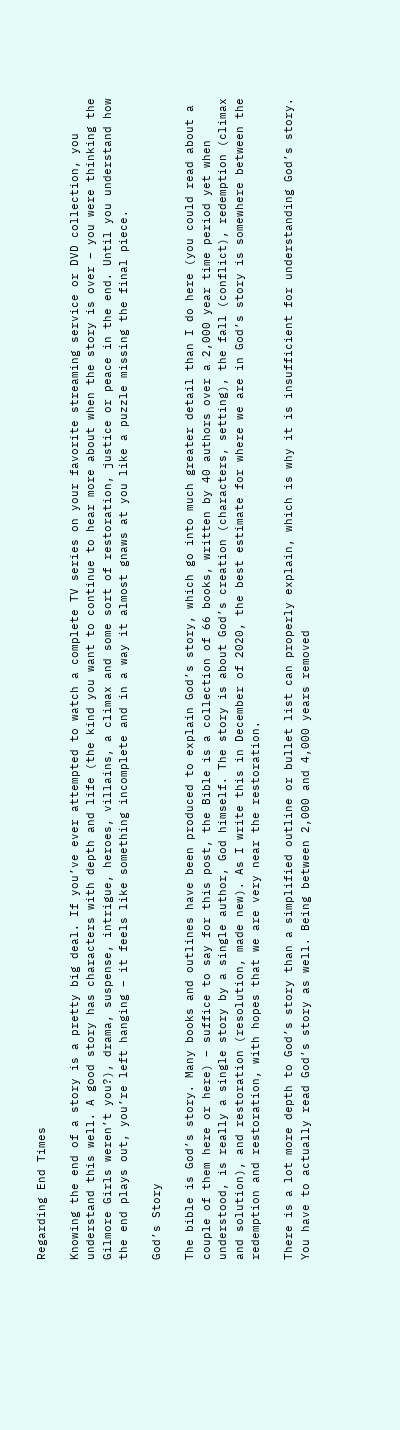Regarding End Times

Knowing the end of a story is a pretty big deal. If you’ve ever attempted to watch a complete TV series on your favorite streaming service or DVD collection, you understand this well. A good story has characters with depth and life (the kind you want to continue to hear more about when the story is over – you were thinking the Gilmore Girls weren’t you?), drama, suspense, intrigue, heroes, villains, a climax and some sort of restoration, justice or peace in the end. Until you understand how the end plays out, you’re left hanging – it feels like something incomplete and in a way it almost gnaws at you like a puzzle missing the final piece.

God’s Story

The bible is God’s story. Many books and outlines have been produced to explain God’s story, which go into much greater detail than I do here (you could read about a couple of them here or here) – suffice to say for this post, the Bible is a collection of 66 books, written by 40 authors over a 2,000 year time period yet when understood, is really a single story by a single author, God himself. The story is about God’s creation (characters, setting), the fall (conflict), redemption (climax and solution), and restoration (resolution, made new). As I write this in December of 2020, the best estimate for where we are in God’s story is somewhere between the redemption and restoration, with hopes that we are very near the restoration.

There is a lot more depth to God’s story than a simplified outline or bullet list can properly explain, which is why it is insufficient for understanding God’s story. You have to actually read God’s story as well. Being between 2,000 and 4,000 years removed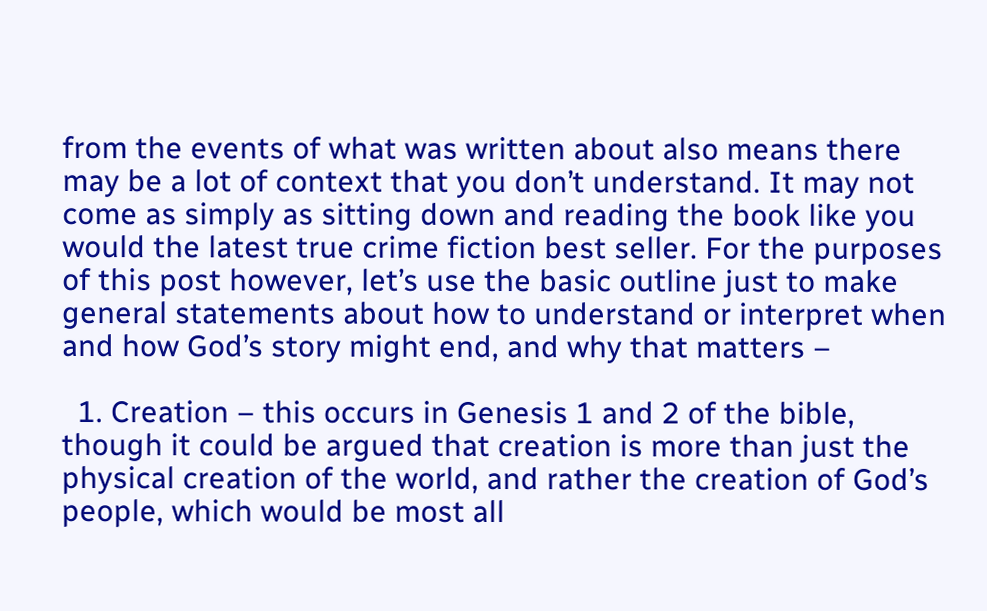from the events of what was written about also means there may be a lot of context that you don’t understand. It may not come as simply as sitting down and reading the book like you would the latest true crime fiction best seller. For the purposes of this post however, let’s use the basic outline just to make general statements about how to understand or interpret when and how God’s story might end, and why that matters –

  1. Creation – this occurs in Genesis 1 and 2 of the bible, though it could be argued that creation is more than just the physical creation of the world, and rather the creation of God’s people, which would be most all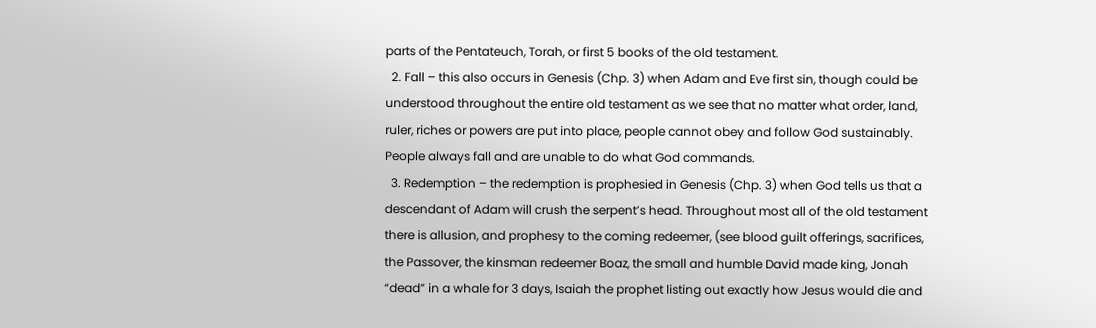parts of the Pentateuch, Torah, or first 5 books of the old testament.
  2. Fall – this also occurs in Genesis (Chp. 3) when Adam and Eve first sin, though could be understood throughout the entire old testament as we see that no matter what order, land, ruler, riches or powers are put into place, people cannot obey and follow God sustainably. People always fall and are unable to do what God commands.
  3. Redemption – the redemption is prophesied in Genesis (Chp. 3) when God tells us that a descendant of Adam will crush the serpent’s head. Throughout most all of the old testament there is allusion, and prophesy to the coming redeemer, (see blood guilt offerings, sacrifices, the Passover, the kinsman redeemer Boaz, the small and humble David made king, Jonah “dead” in a whale for 3 days, Isaiah the prophet listing out exactly how Jesus would die and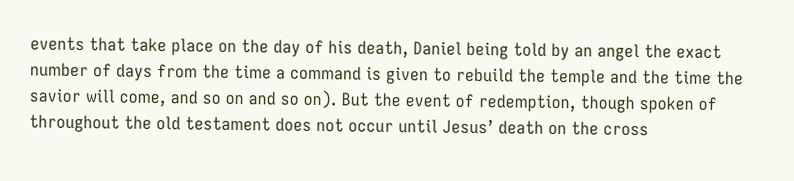events that take place on the day of his death, Daniel being told by an angel the exact number of days from the time a command is given to rebuild the temple and the time the savior will come, and so on and so on). But the event of redemption, though spoken of throughout the old testament does not occur until Jesus’ death on the cross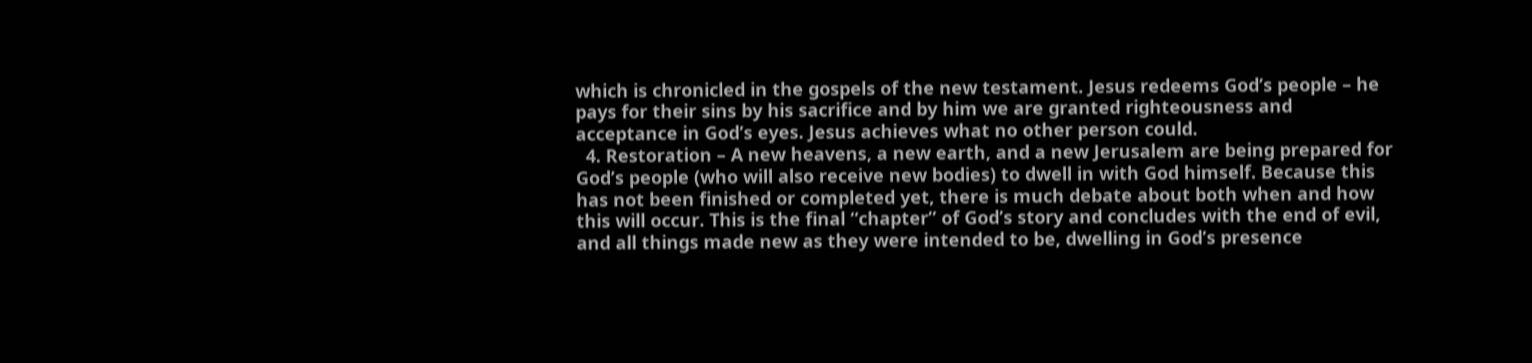which is chronicled in the gospels of the new testament. Jesus redeems God’s people – he pays for their sins by his sacrifice and by him we are granted righteousness and acceptance in God’s eyes. Jesus achieves what no other person could.
  4. Restoration – A new heavens, a new earth, and a new Jerusalem are being prepared for God’s people (who will also receive new bodies) to dwell in with God himself. Because this has not been finished or completed yet, there is much debate about both when and how this will occur. This is the final “chapter” of God’s story and concludes with the end of evil, and all things made new as they were intended to be, dwelling in God’s presence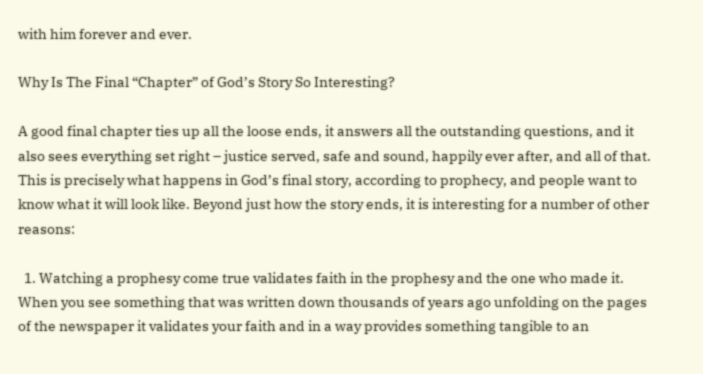with him forever and ever.

Why Is The Final “Chapter” of God’s Story So Interesting?

A good final chapter ties up all the loose ends, it answers all the outstanding questions, and it also sees everything set right – justice served, safe and sound, happily ever after, and all of that. This is precisely what happens in God’s final story, according to prophecy, and people want to know what it will look like. Beyond just how the story ends, it is interesting for a number of other reasons:

  1. Watching a prophesy come true validates faith in the prophesy and the one who made it. When you see something that was written down thousands of years ago unfolding on the pages of the newspaper it validates your faith and in a way provides something tangible to an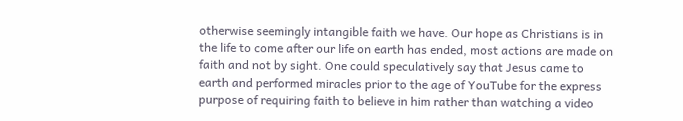otherwise seemingly intangible faith we have. Our hope as Christians is in the life to come after our life on earth has ended, most actions are made on faith and not by sight. One could speculatively say that Jesus came to earth and performed miracles prior to the age of YouTube for the express purpose of requiring faith to believe in him rather than watching a video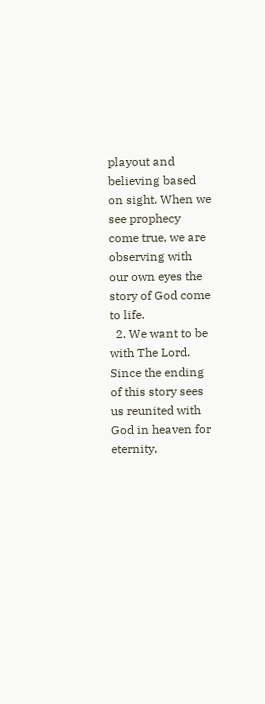playout and believing based on sight. When we see prophecy come true, we are observing with our own eyes the story of God come to life.
  2. We want to be with The Lord. Since the ending of this story sees us reunited with God in heaven for eternity,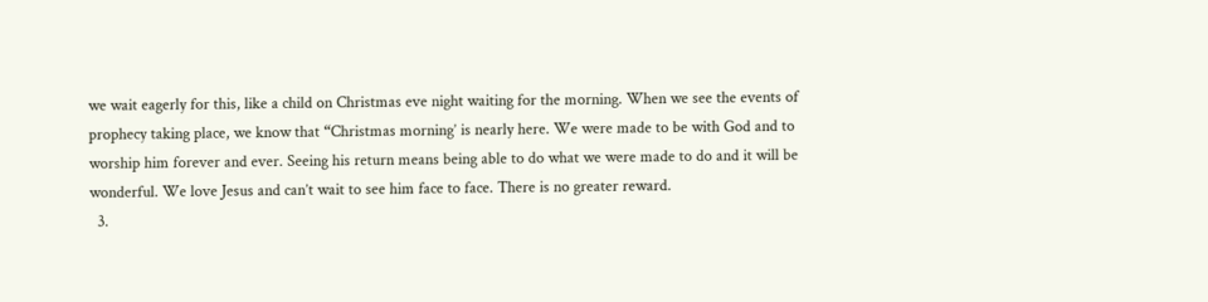we wait eagerly for this, like a child on Christmas eve night waiting for the morning. When we see the events of prophecy taking place, we know that “Christmas morning’ is nearly here. We were made to be with God and to worship him forever and ever. Seeing his return means being able to do what we were made to do and it will be wonderful. We love Jesus and can’t wait to see him face to face. There is no greater reward.
  3.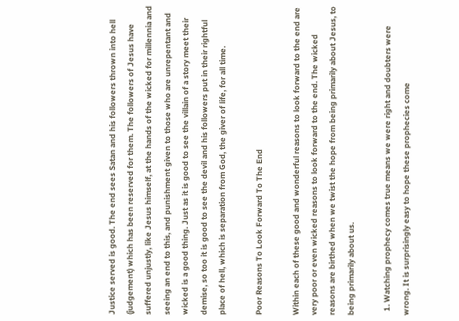Justice served is good. The end sees Satan and his followers thrown into hell (judgement) which has been reserved for them. The followers of Jesus have suffered unjustly, like Jesus himself, at the hands of the wicked for millennia and seeing an end to this, and punishment given to those who are unrepentant and wicked is a good thing. Just as it is good to see the villain of a story meet their demise, so too it is good to see the devil and his followers put in their rightful place of hell, which is separation from God, the giver of life, for all time.

Poor Reasons To Look Forward To The End

Within each of these good and wonderful reasons to look forward to the end are very poor or even wicked reasons to look forward to the end. The wicked reasons are birthed when we twist the hope from being primarily about Jesus, to being primarily about us.

  1. Watching prophecy comes true means we were right and doubters were wrong. It is surprisingly easy to hope these prophecies come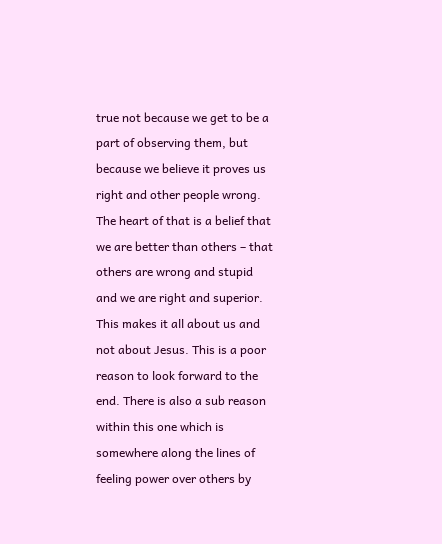true not because we get to be a part of observing them, but because we believe it proves us right and other people wrong. The heart of that is a belief that we are better than others – that others are wrong and stupid and we are right and superior. This makes it all about us and not about Jesus. This is a poor reason to look forward to the end. There is also a sub reason within this one which is somewhere along the lines of feeling power over others by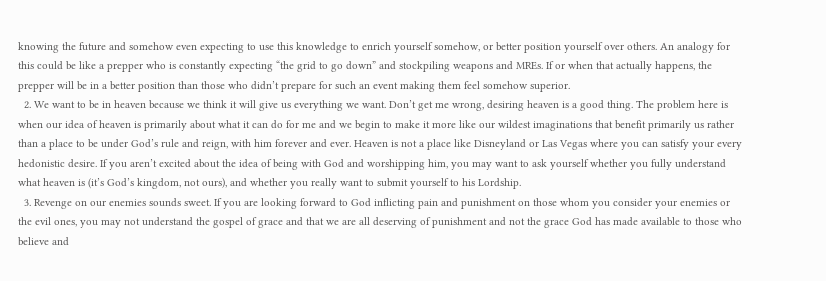knowing the future and somehow even expecting to use this knowledge to enrich yourself somehow, or better position yourself over others. An analogy for this could be like a prepper who is constantly expecting “the grid to go down” and stockpiling weapons and MREs. If or when that actually happens, the prepper will be in a better position than those who didn’t prepare for such an event making them feel somehow superior.
  2. We want to be in heaven because we think it will give us everything we want. Don’t get me wrong, desiring heaven is a good thing. The problem here is when our idea of heaven is primarily about what it can do for me and we begin to make it more like our wildest imaginations that benefit primarily us rather than a place to be under God’s rule and reign, with him forever and ever. Heaven is not a place like Disneyland or Las Vegas where you can satisfy your every hedonistic desire. If you aren’t excited about the idea of being with God and worshipping him, you may want to ask yourself whether you fully understand what heaven is (it’s God’s kingdom, not ours), and whether you really want to submit yourself to his Lordship.
  3. Revenge on our enemies sounds sweet. If you are looking forward to God inflicting pain and punishment on those whom you consider your enemies or the evil ones, you may not understand the gospel of grace and that we are all deserving of punishment and not the grace God has made available to those who believe and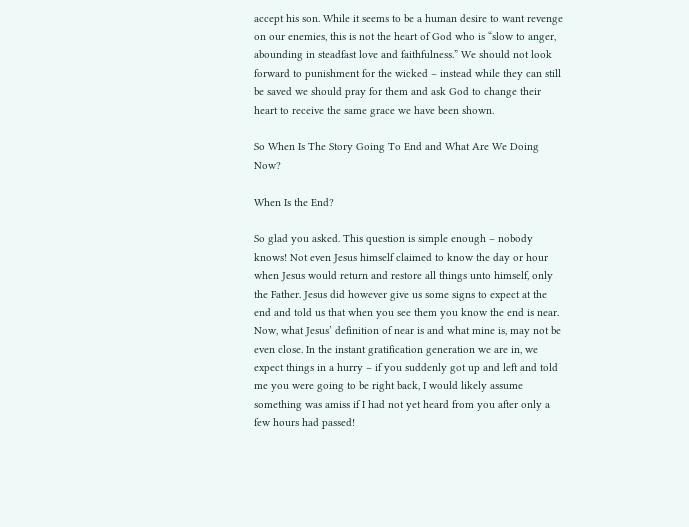accept his son. While it seems to be a human desire to want revenge on our enemies, this is not the heart of God who is “slow to anger, abounding in steadfast love and faithfulness.” We should not look forward to punishment for the wicked – instead while they can still be saved we should pray for them and ask God to change their heart to receive the same grace we have been shown.

So When Is The Story Going To End and What Are We Doing Now?

When Is the End?

So glad you asked. This question is simple enough – nobody knows! Not even Jesus himself claimed to know the day or hour when Jesus would return and restore all things unto himself, only the Father. Jesus did however give us some signs to expect at the end and told us that when you see them you know the end is near. Now, what Jesus’ definition of near is and what mine is, may not be even close. In the instant gratification generation we are in, we expect things in a hurry – if you suddenly got up and left and told me you were going to be right back, I would likely assume something was amiss if I had not yet heard from you after only a few hours had passed!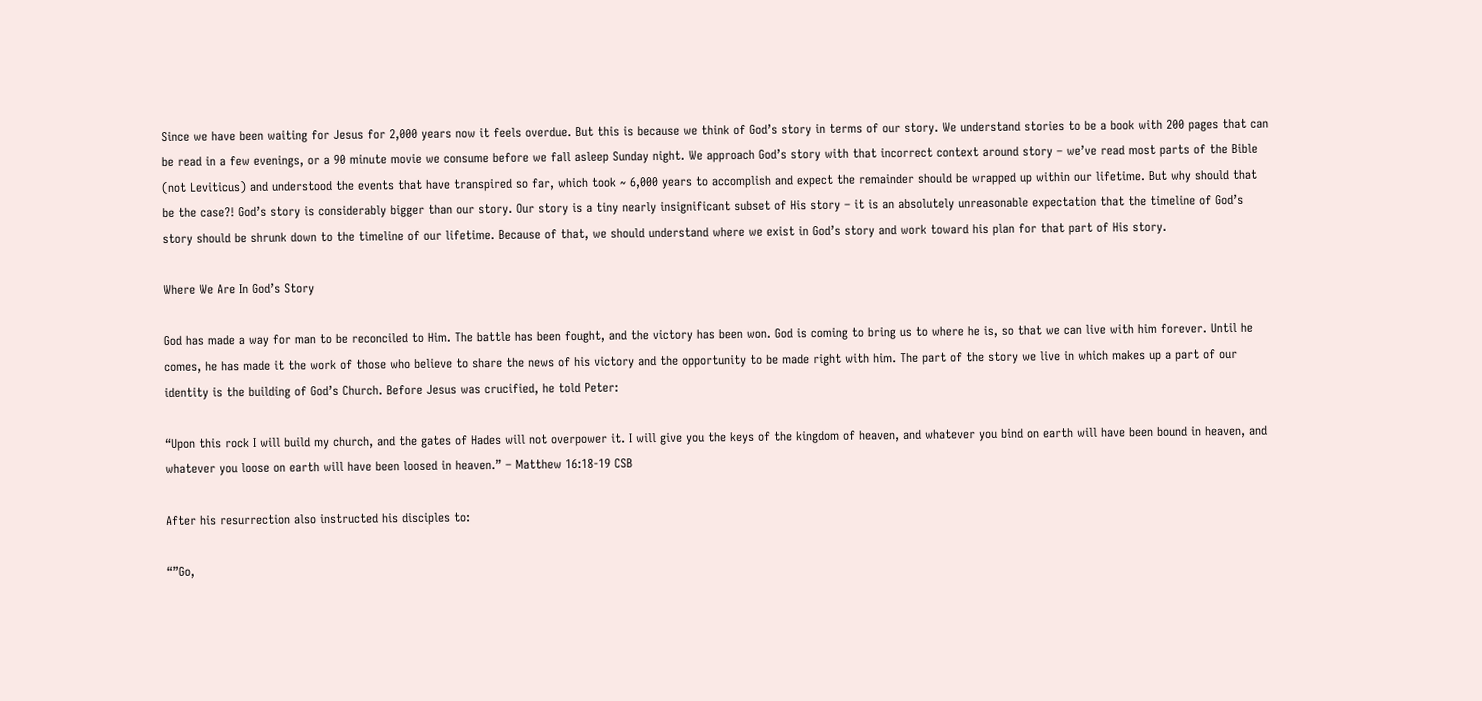Since we have been waiting for Jesus for 2,000 years now it feels overdue. But this is because we think of God’s story in terms of our story. We understand stories to be a book with 200 pages that can be read in a few evenings, or a 90 minute movie we consume before we fall asleep Sunday night. We approach God’s story with that incorrect context around story – we’ve read most parts of the Bible (not Leviticus) and understood the events that have transpired so far, which took ~ 6,000 years to accomplish and expect the remainder should be wrapped up within our lifetime. But why should that be the case?! God’s story is considerably bigger than our story. Our story is a tiny nearly insignificant subset of His story – it is an absolutely unreasonable expectation that the timeline of God’s story should be shrunk down to the timeline of our lifetime. Because of that, we should understand where we exist in God’s story and work toward his plan for that part of His story.

Where We Are In God’s Story

God has made a way for man to be reconciled to Him. The battle has been fought, and the victory has been won. God is coming to bring us to where he is, so that we can live with him forever. Until he comes, he has made it the work of those who believe to share the news of his victory and the opportunity to be made right with him. The part of the story we live in which makes up a part of our identity is the building of God’s Church. Before Jesus was crucified, he told Peter:

“Upon this rock I will build my church, and the gates of Hades will not overpower it. I will give you the keys of the kingdom of heaven, and whatever you bind on earth will have been bound in heaven, and whatever you loose on earth will have been loosed in heaven.” – Matthew 16:18-19 CSB

After his resurrection also instructed his disciples to:

“”Go,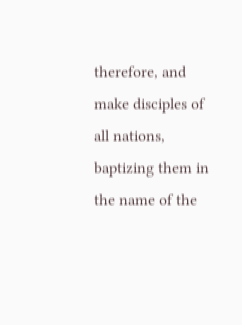therefore, and make disciples of all nations, baptizing them in the name of the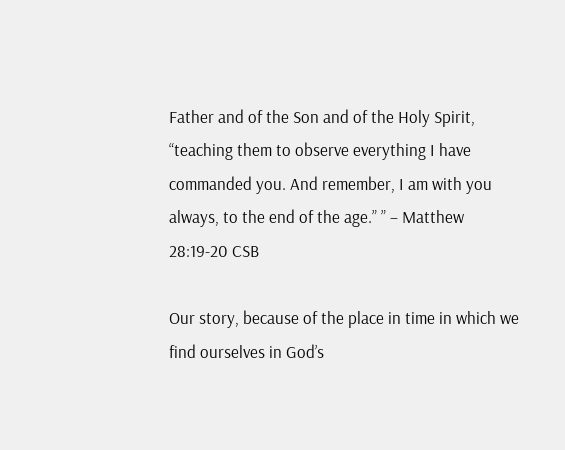Father and of the Son and of the Holy Spirit, “teaching them to observe everything I have commanded you. And remember, I am with you always, to the end of the age.” ” – Matthew 28:19-20 CSB

Our story, because of the place in time in which we find ourselves in God’s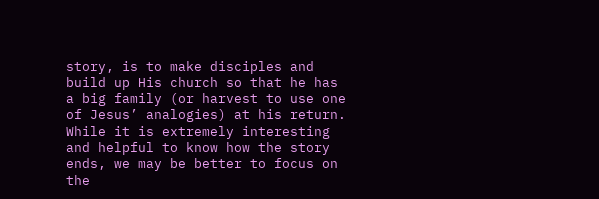story, is to make disciples and build up His church so that he has a big family (or harvest to use one of Jesus’ analogies) at his return. While it is extremely interesting and helpful to know how the story ends, we may be better to focus on the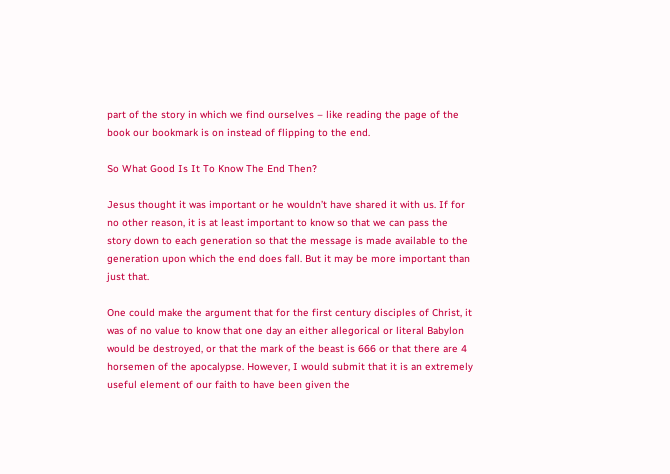part of the story in which we find ourselves – like reading the page of the book our bookmark is on instead of flipping to the end.

So What Good Is It To Know The End Then?

Jesus thought it was important or he wouldn’t have shared it with us. If for no other reason, it is at least important to know so that we can pass the story down to each generation so that the message is made available to the generation upon which the end does fall. But it may be more important than just that.

One could make the argument that for the first century disciples of Christ, it was of no value to know that one day an either allegorical or literal Babylon would be destroyed, or that the mark of the beast is 666 or that there are 4 horsemen of the apocalypse. However, I would submit that it is an extremely useful element of our faith to have been given the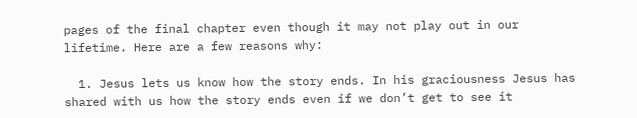pages of the final chapter even though it may not play out in our lifetime. Here are a few reasons why:

  1. Jesus lets us know how the story ends. In his graciousness Jesus has shared with us how the story ends even if we don’t get to see it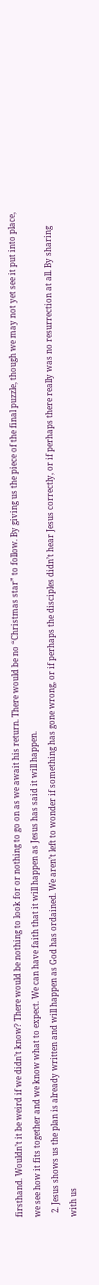firsthand. Wouldn’t it be weird if we didn’t know? There would be nothing to look for or nothing to go on as we await his return. There would be no “Christmas star” to follow. By giving us the piece of the final puzzle, though we may not yet see it put into place, we see how it fits together and we know what to expect. We can have faith that it will happen as Jesus has said it will happen.
  2. Jesus shows us the plan is already written and will happen as God has ordained. We aren’t left to wonder if something has gone wrong, or if perhaps the disciples didn’t hear Jesus correctly, or if perhaps there really was no resurrection at all. By sharing with us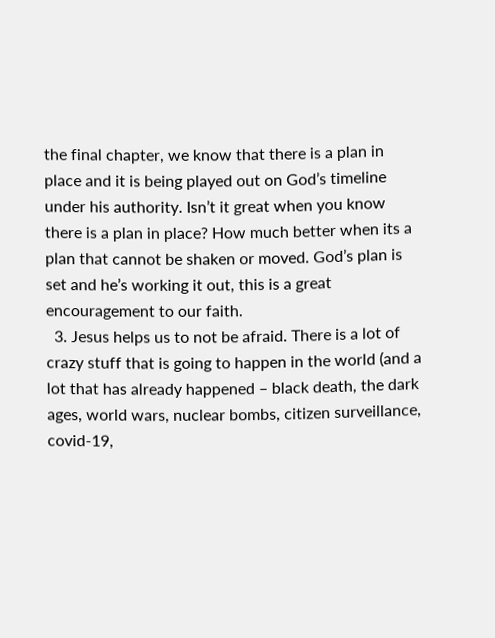the final chapter, we know that there is a plan in place and it is being played out on God’s timeline under his authority. Isn’t it great when you know there is a plan in place? How much better when its a plan that cannot be shaken or moved. God’s plan is set and he’s working it out, this is a great encouragement to our faith.
  3. Jesus helps us to not be afraid. There is a lot of crazy stuff that is going to happen in the world (and a lot that has already happened – black death, the dark ages, world wars, nuclear bombs, citizen surveillance, covid-19,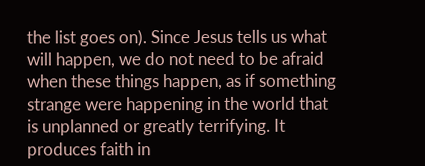the list goes on). Since Jesus tells us what will happen, we do not need to be afraid when these things happen, as if something strange were happening in the world that is unplanned or greatly terrifying. It produces faith in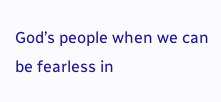God’s people when we can be fearless in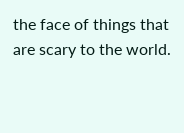the face of things that are scary to the world.